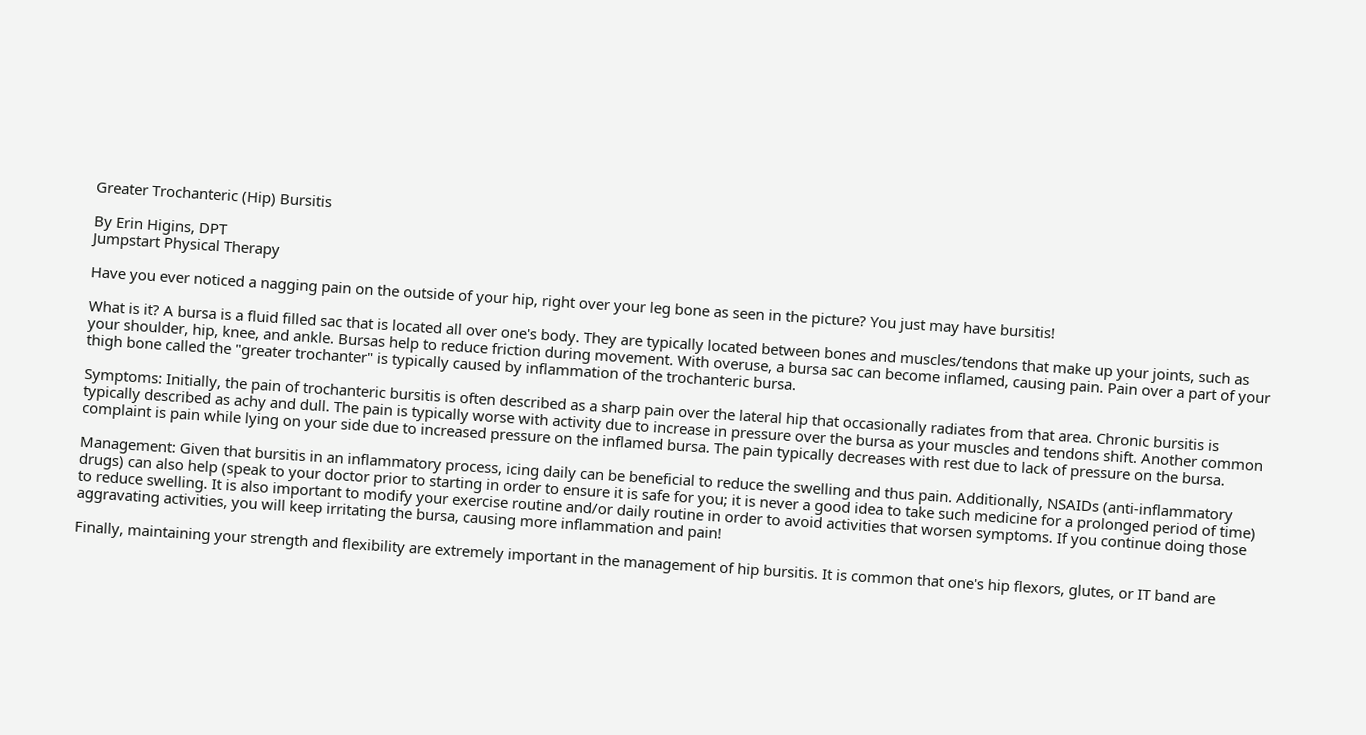Greater Trochanteric (Hip) Bursitis

By Erin Higins, DPT
Jumpstart Physical Therapy

Have you ever noticed a nagging pain on the outside of your hip, right over your leg bone as seen in the picture? You just may have bursitis!

What is it? A bursa is a fluid filled sac that is located all over one's body. They are typically located between bones and muscles/tendons that make up your joints, such as your shoulder, hip, knee, and ankle. Bursas help to reduce friction during movement. With overuse, a bursa sac can become inflamed, causing pain. Pain over a part of your thigh bone called the "greater trochanter" is typically caused by inflammation of the trochanteric bursa.

Symptoms: Initially, the pain of trochanteric bursitis is often described as a sharp pain over the lateral hip that occasionally radiates from that area. Chronic bursitis is typically described as achy and dull. The pain is typically worse with activity due to increase in pressure over the bursa as your muscles and tendons shift. Another common complaint is pain while lying on your side due to increased pressure on the inflamed bursa. The pain typically decreases with rest due to lack of pressure on the bursa.

Management: Given that bursitis in an inflammatory process, icing daily can be beneficial to reduce the swelling and thus pain. Additionally, NSAIDs (anti-inflammatory drugs) can also help (speak to your doctor prior to starting in order to ensure it is safe for you; it is never a good idea to take such medicine for a prolonged period of time) to reduce swelling. It is also important to modify your exercise routine and/or daily routine in order to avoid activities that worsen symptoms. If you continue doing those aggravating activities, you will keep irritating the bursa, causing more inflammation and pain!

Finally, maintaining your strength and flexibility are extremely important in the management of hip bursitis. It is common that one's hip flexors, glutes, or IT band are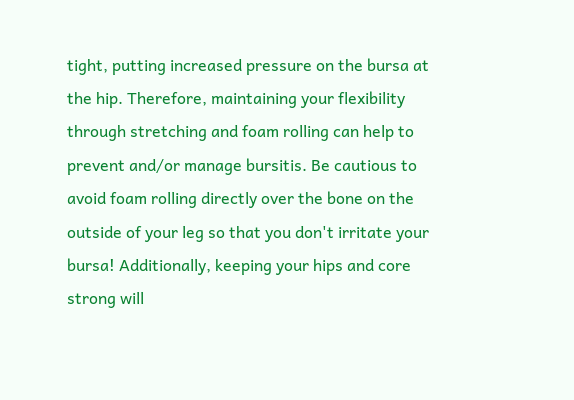tight, putting increased pressure on the bursa at the hip. Therefore, maintaining your flexibility through stretching and foam rolling can help to prevent and/or manage bursitis. Be cautious to avoid foam rolling directly over the bone on the outside of your leg so that you don't irritate your bursa! Additionally, keeping your hips and core strong will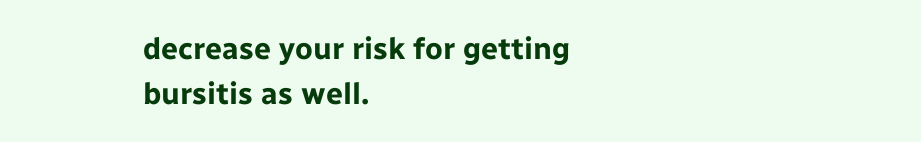decrease your risk for getting bursitis as well.